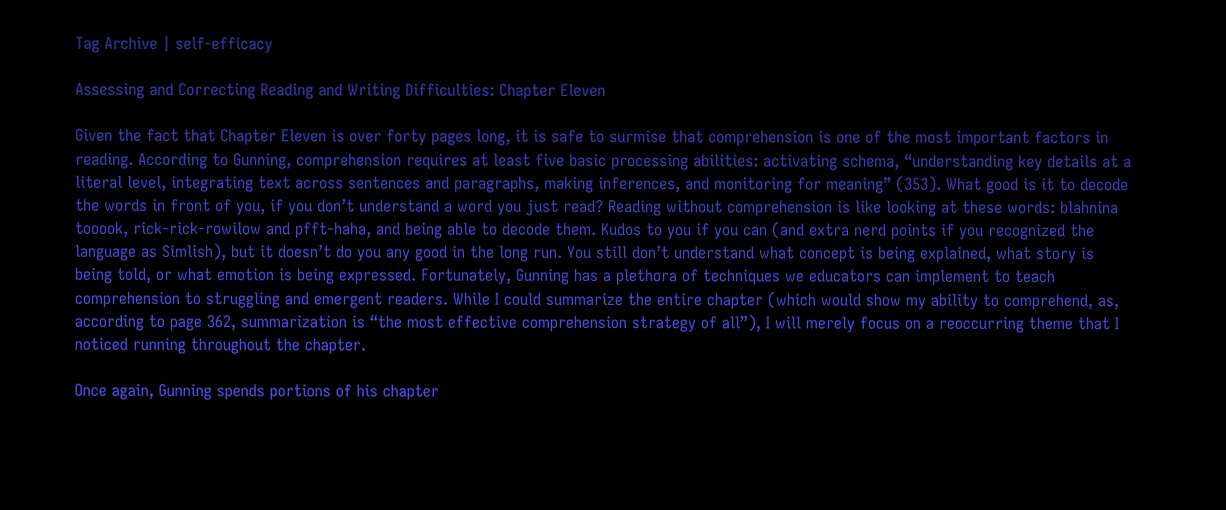Tag Archive | self-efficacy

Assessing and Correcting Reading and Writing Difficulties: Chapter Eleven

Given the fact that Chapter Eleven is over forty pages long, it is safe to surmise that comprehension is one of the most important factors in reading. According to Gunning, comprehension requires at least five basic processing abilities: activating schema, “understanding key details at a literal level, integrating text across sentences and paragraphs, making inferences, and monitoring for meaning” (353). What good is it to decode the words in front of you, if you don’t understand a word you just read? Reading without comprehension is like looking at these words: blahnina tooook, rick-rick-rowilow and pfft-haha, and being able to decode them. Kudos to you if you can (and extra nerd points if you recognized the language as Simlish), but it doesn’t do you any good in the long run. You still don’t understand what concept is being explained, what story is being told, or what emotion is being expressed. Fortunately, Gunning has a plethora of techniques we educators can implement to teach comprehension to struggling and emergent readers. While I could summarize the entire chapter (which would show my ability to comprehend, as, according to page 362, summarization is “the most effective comprehension strategy of all”), I will merely focus on a reoccurring theme that I noticed running throughout the chapter.

Once again, Gunning spends portions of his chapter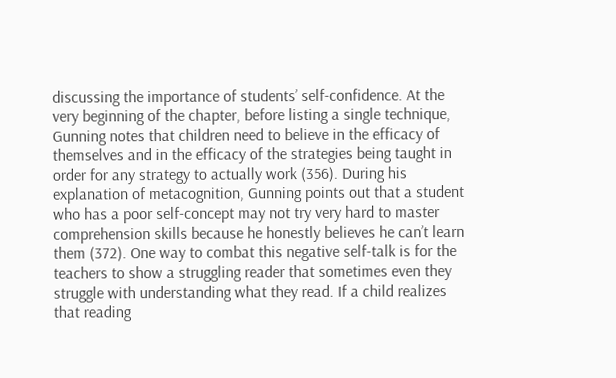discussing the importance of students’ self-confidence. At the very beginning of the chapter, before listing a single technique, Gunning notes that children need to believe in the efficacy of themselves and in the efficacy of the strategies being taught in order for any strategy to actually work (356). During his explanation of metacognition, Gunning points out that a student who has a poor self-concept may not try very hard to master comprehension skills because he honestly believes he can’t learn them (372). One way to combat this negative self-talk is for the teachers to show a struggling reader that sometimes even they struggle with understanding what they read. If a child realizes that reading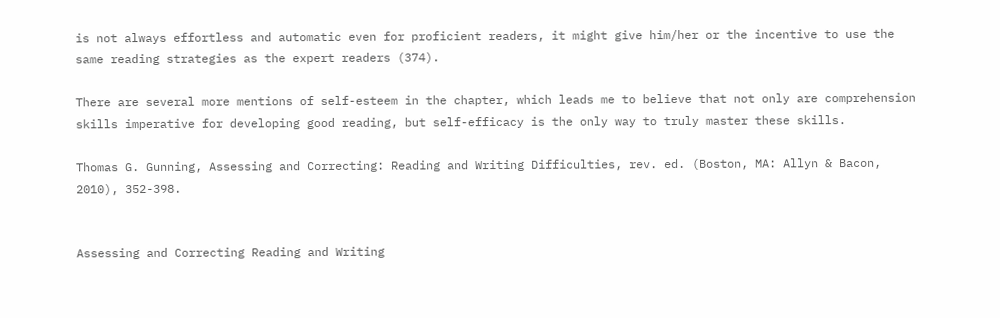is not always effortless and automatic even for proficient readers, it might give him/her or the incentive to use the same reading strategies as the expert readers (374).

There are several more mentions of self-esteem in the chapter, which leads me to believe that not only are comprehension skills imperative for developing good reading, but self-efficacy is the only way to truly master these skills.

Thomas G. Gunning, Assessing and Correcting: Reading and Writing Difficulties, rev. ed. (Boston, MA: Allyn & Bacon, 2010), 352-398.


Assessing and Correcting Reading and Writing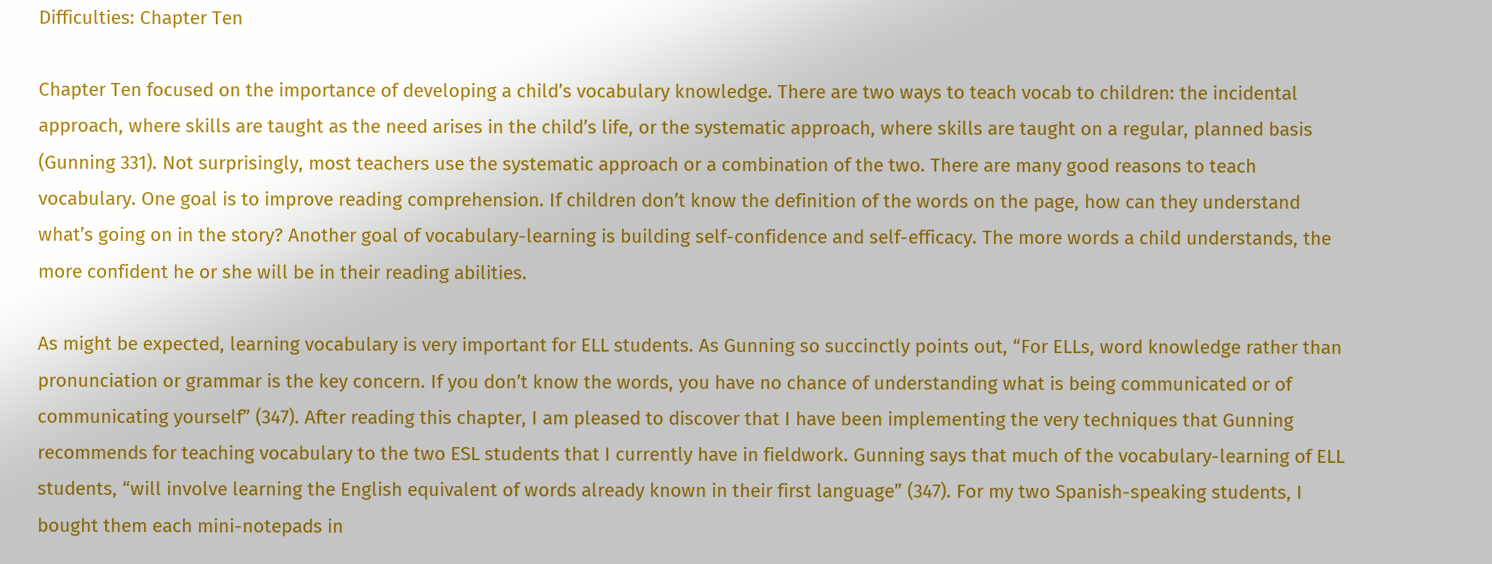Difficulties: Chapter Ten

Chapter Ten focused on the importance of developing a child’s vocabulary knowledge. There are two ways to teach vocab to children: the incidental approach, where skills are taught as the need arises in the child’s life, or the systematic approach, where skills are taught on a regular, planned basis (Gunning 331). Not surprisingly, most teachers use the systematic approach or a combination of the two. There are many good reasons to teach vocabulary. One goal is to improve reading comprehension. If children don’t know the definition of the words on the page, how can they understand what’s going on in the story? Another goal of vocabulary-learning is building self-confidence and self-efficacy. The more words a child understands, the more confident he or she will be in their reading abilities.

As might be expected, learning vocabulary is very important for ELL students. As Gunning so succinctly points out, “For ELLs, word knowledge rather than pronunciation or grammar is the key concern. If you don’t know the words, you have no chance of understanding what is being communicated or of communicating yourself” (347). After reading this chapter, I am pleased to discover that I have been implementing the very techniques that Gunning recommends for teaching vocabulary to the two ESL students that I currently have in fieldwork. Gunning says that much of the vocabulary-learning of ELL students, “will involve learning the English equivalent of words already known in their first language” (347). For my two Spanish-speaking students, I bought them each mini-notepads in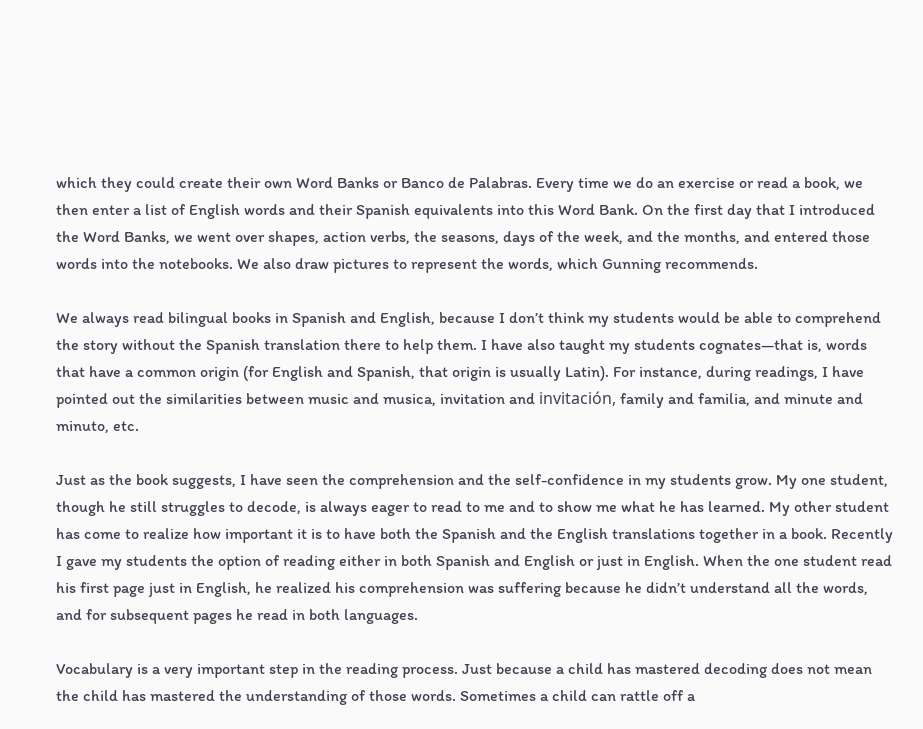which they could create their own Word Banks or Banco de Palabras. Every time we do an exercise or read a book, we then enter a list of English words and their Spanish equivalents into this Word Bank. On the first day that I introduced the Word Banks, we went over shapes, action verbs, the seasons, days of the week, and the months, and entered those words into the notebooks. We also draw pictures to represent the words, which Gunning recommends.

We always read bilingual books in Spanish and English, because I don’t think my students would be able to comprehend the story without the Spanish translation there to help them. I have also taught my students cognates—that is, words that have a common origin (for English and Spanish, that origin is usually Latin). For instance, during readings, I have pointed out the similarities between music and musica, invitation and invitación, family and familia, and minute and minuto, etc.

Just as the book suggests, I have seen the comprehension and the self-confidence in my students grow. My one student, though he still struggles to decode, is always eager to read to me and to show me what he has learned. My other student has come to realize how important it is to have both the Spanish and the English translations together in a book. Recently I gave my students the option of reading either in both Spanish and English or just in English. When the one student read his first page just in English, he realized his comprehension was suffering because he didn’t understand all the words, and for subsequent pages he read in both languages.

Vocabulary is a very important step in the reading process. Just because a child has mastered decoding does not mean the child has mastered the understanding of those words. Sometimes a child can rattle off a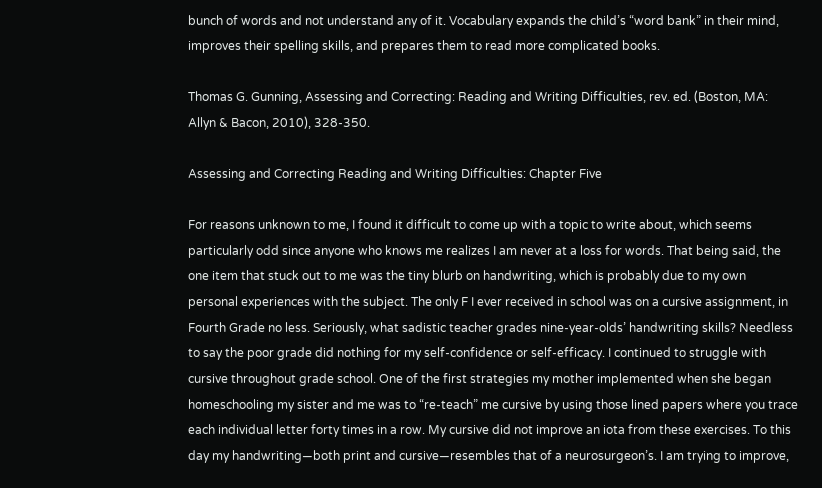bunch of words and not understand any of it. Vocabulary expands the child’s “word bank” in their mind, improves their spelling skills, and prepares them to read more complicated books.

Thomas G. Gunning, Assessing and Correcting: Reading and Writing Difficulties, rev. ed. (Boston, MA: Allyn & Bacon, 2010), 328-350.

Assessing and Correcting Reading and Writing Difficulties: Chapter Five

For reasons unknown to me, I found it difficult to come up with a topic to write about, which seems particularly odd since anyone who knows me realizes I am never at a loss for words. That being said, the one item that stuck out to me was the tiny blurb on handwriting, which is probably due to my own personal experiences with the subject. The only F I ever received in school was on a cursive assignment, in Fourth Grade no less. Seriously, what sadistic teacher grades nine-year-olds’ handwriting skills? Needless to say the poor grade did nothing for my self-confidence or self-efficacy. I continued to struggle with cursive throughout grade school. One of the first strategies my mother implemented when she began homeschooling my sister and me was to “re-teach” me cursive by using those lined papers where you trace each individual letter forty times in a row. My cursive did not improve an iota from these exercises. To this day my handwriting—both print and cursive—resembles that of a neurosurgeon’s. I am trying to improve,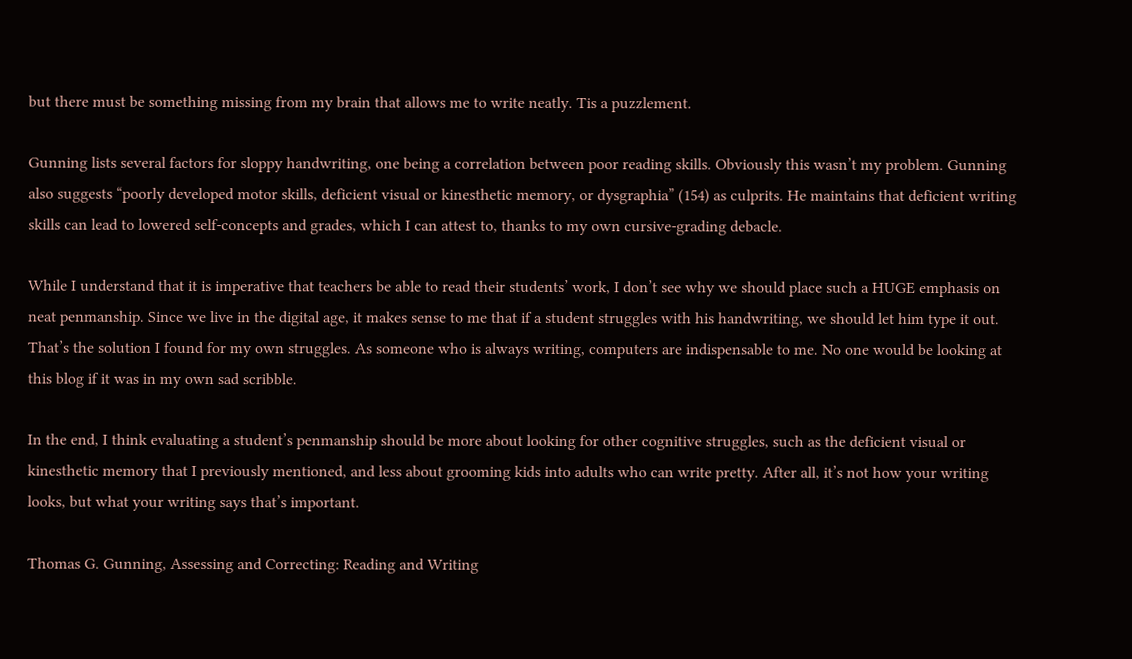but there must be something missing from my brain that allows me to write neatly. Tis a puzzlement.

Gunning lists several factors for sloppy handwriting, one being a correlation between poor reading skills. Obviously this wasn’t my problem. Gunning also suggests “poorly developed motor skills, deficient visual or kinesthetic memory, or dysgraphia” (154) as culprits. He maintains that deficient writing skills can lead to lowered self-concepts and grades, which I can attest to, thanks to my own cursive-grading debacle.

While I understand that it is imperative that teachers be able to read their students’ work, I don’t see why we should place such a HUGE emphasis on neat penmanship. Since we live in the digital age, it makes sense to me that if a student struggles with his handwriting, we should let him type it out. That’s the solution I found for my own struggles. As someone who is always writing, computers are indispensable to me. No one would be looking at this blog if it was in my own sad scribble.

In the end, I think evaluating a student’s penmanship should be more about looking for other cognitive struggles, such as the deficient visual or kinesthetic memory that I previously mentioned, and less about grooming kids into adults who can write pretty. After all, it’s not how your writing looks, but what your writing says that’s important.

Thomas G. Gunning, Assessing and Correcting: Reading and Writing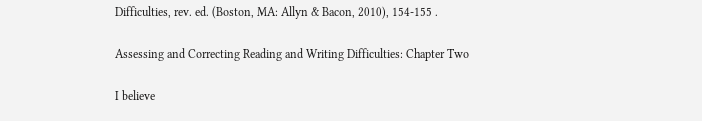Difficulties, rev. ed. (Boston, MA: Allyn & Bacon, 2010), 154-155 .

Assessing and Correcting Reading and Writing Difficulties: Chapter Two

I believe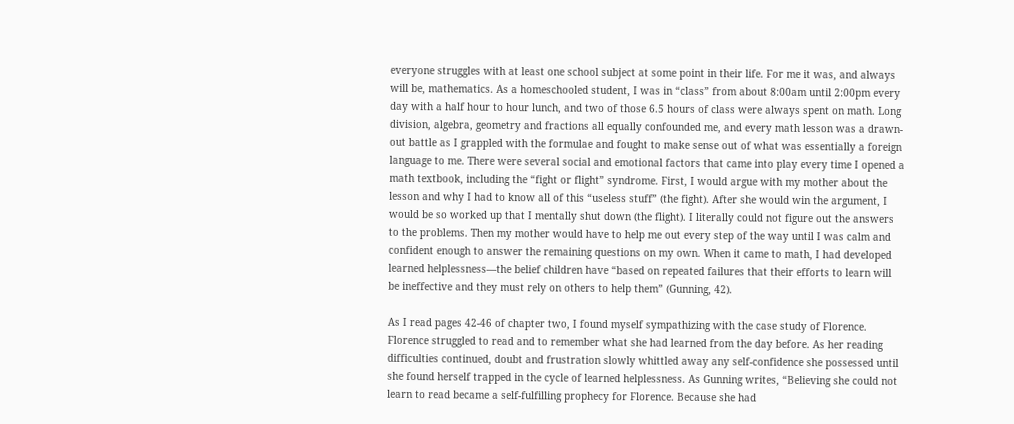everyone struggles with at least one school subject at some point in their life. For me it was, and always will be, mathematics. As a homeschooled student, I was in “class” from about 8:00am until 2:00pm every day with a half hour to hour lunch, and two of those 6.5 hours of class were always spent on math. Long division, algebra, geometry and fractions all equally confounded me, and every math lesson was a drawn-out battle as I grappled with the formulae and fought to make sense out of what was essentially a foreign language to me. There were several social and emotional factors that came into play every time I opened a math textbook, including the “fight or flight” syndrome. First, I would argue with my mother about the lesson and why I had to know all of this “useless stuff” (the fight). After she would win the argument, I would be so worked up that I mentally shut down (the flight). I literally could not figure out the answers to the problems. Then my mother would have to help me out every step of the way until I was calm and confident enough to answer the remaining questions on my own. When it came to math, I had developed learned helplessness—the belief children have “based on repeated failures that their efforts to learn will be ineffective and they must rely on others to help them” (Gunning, 42).

As I read pages 42-46 of chapter two, I found myself sympathizing with the case study of Florence. Florence struggled to read and to remember what she had learned from the day before. As her reading difficulties continued, doubt and frustration slowly whittled away any self-confidence she possessed until she found herself trapped in the cycle of learned helplessness. As Gunning writes, “Believing she could not learn to read became a self-fulfilling prophecy for Florence. Because she had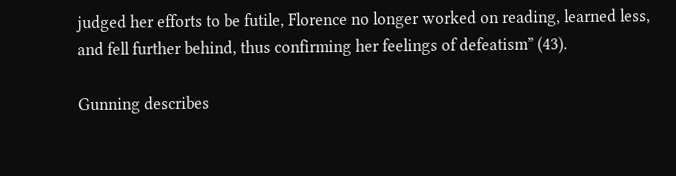judged her efforts to be futile, Florence no longer worked on reading, learned less, and fell further behind, thus confirming her feelings of defeatism” (43).

Gunning describes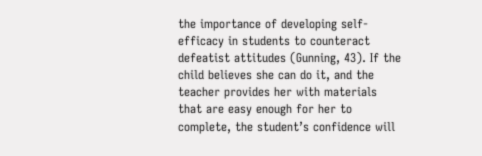the importance of developing self-efficacy in students to counteract defeatist attitudes (Gunning, 43). If the child believes she can do it, and the teacher provides her with materials that are easy enough for her to complete, the student’s confidence will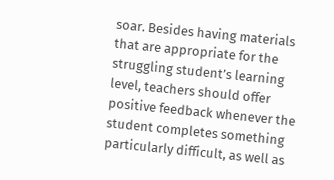soar. Besides having materials that are appropriate for the struggling student’s learning level, teachers should offer positive feedback whenever the student completes something particularly difficult, as well as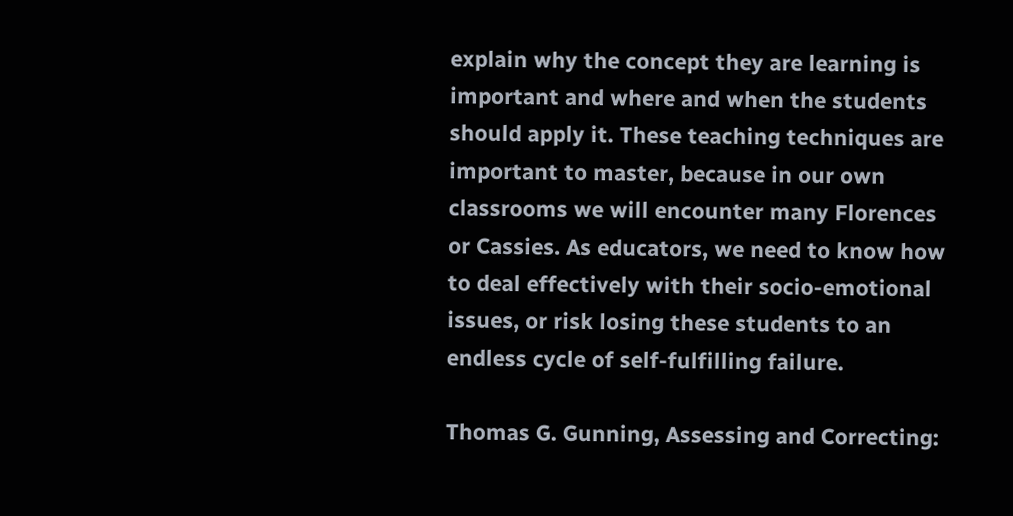explain why the concept they are learning is important and where and when the students should apply it. These teaching techniques are important to master, because in our own classrooms we will encounter many Florences or Cassies. As educators, we need to know how to deal effectively with their socio-emotional issues, or risk losing these students to an endless cycle of self-fulfilling failure.

Thomas G. Gunning, Assessing and Correcting: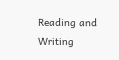Reading and Writing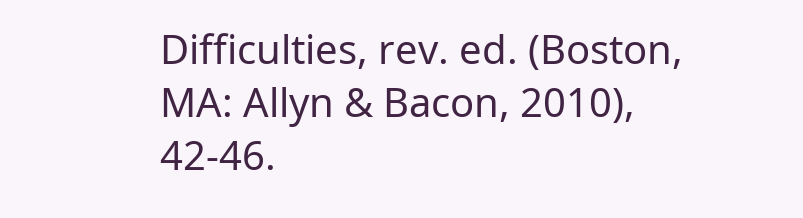Difficulties, rev. ed. (Boston, MA: Allyn & Bacon, 2010), 42-46.